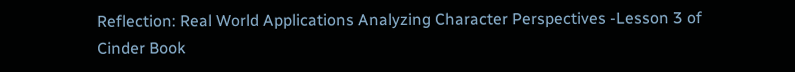Reflection: Real World Applications Analyzing Character Perspectives -Lesson 3 of Cinder Book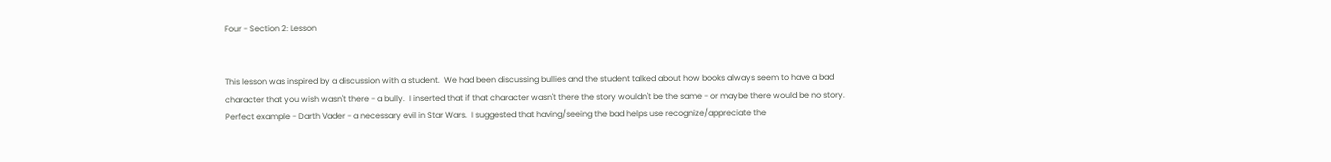Four - Section 2: Lesson


This lesson was inspired by a discussion with a student.  We had been discussing bullies and the student talked about how books always seem to have a bad character that you wish wasn't there - a bully.  I inserted that if that character wasn't there the story wouldn't be the same - or maybe there would be no story.  Perfect example - Darth Vader - a necessary evil in Star Wars.  I suggested that having/seeing the bad helps use recognize/appreciate the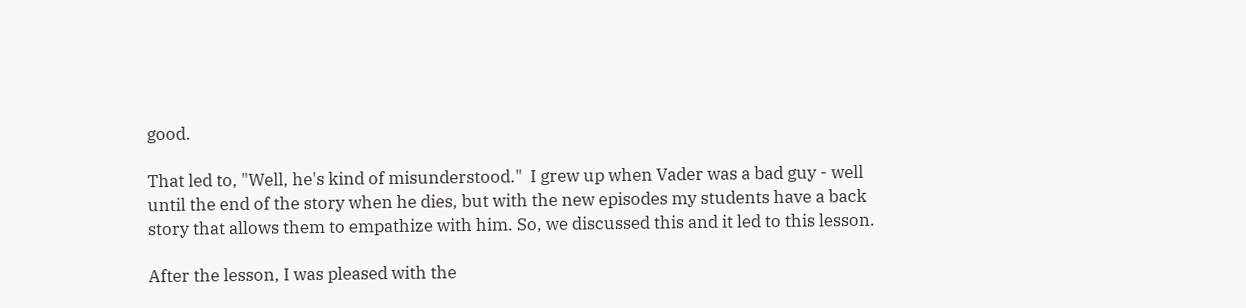good.

That led to, "Well, he's kind of misunderstood."  I grew up when Vader was a bad guy - well until the end of the story when he dies, but with the new episodes my students have a back story that allows them to empathize with him. So, we discussed this and it led to this lesson.

After the lesson, I was pleased with the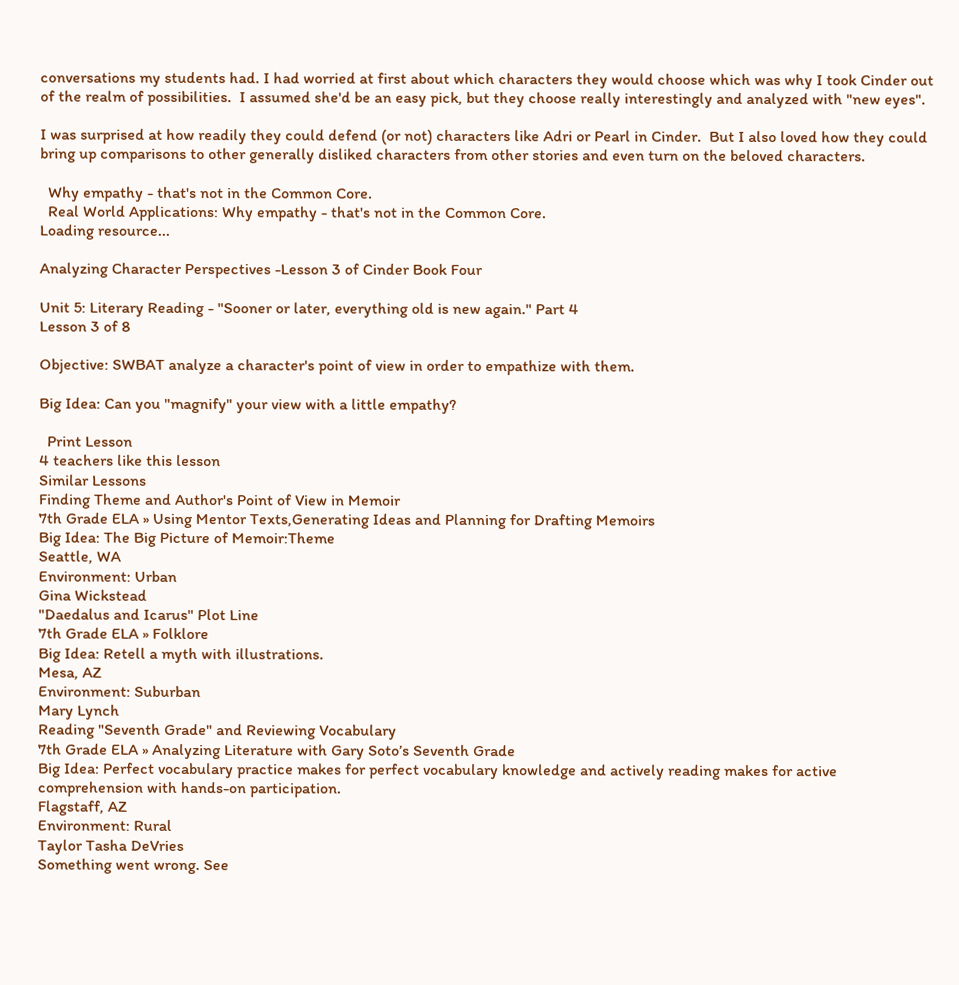conversations my students had. I had worried at first about which characters they would choose which was why I took Cinder out of the realm of possibilities.  I assumed she'd be an easy pick, but they choose really interestingly and analyzed with "new eyes".

I was surprised at how readily they could defend (or not) characters like Adri or Pearl in Cinder.  But I also loved how they could bring up comparisons to other generally disliked characters from other stories and even turn on the beloved characters.

  Why empathy - that's not in the Common Core.
  Real World Applications: Why empathy - that's not in the Common Core.
Loading resource...

Analyzing Character Perspectives -Lesson 3 of Cinder Book Four

Unit 5: Literary Reading - "Sooner or later, everything old is new again." Part 4
Lesson 3 of 8

Objective: SWBAT analyze a character's point of view in order to empathize with them.

Big Idea: Can you "magnify" your view with a little empathy?

  Print Lesson
4 teachers like this lesson
Similar Lessons
Finding Theme and Author's Point of View in Memoir
7th Grade ELA » Using Mentor Texts,Generating Ideas and Planning for Drafting Memoirs
Big Idea: The Big Picture of Memoir:Theme
Seattle, WA
Environment: Urban
Gina Wickstead
"Daedalus and Icarus" Plot Line
7th Grade ELA » Folklore
Big Idea: Retell a myth with illustrations.
Mesa, AZ
Environment: Suburban
Mary Lynch
Reading "Seventh Grade" and Reviewing Vocabulary
7th Grade ELA » Analyzing Literature with Gary Soto’s Seventh Grade
Big Idea: Perfect vocabulary practice makes for perfect vocabulary knowledge and actively reading makes for active comprehension with hands-on participation.
Flagstaff, AZ
Environment: Rural
Taylor Tasha DeVries
Something went wrong. See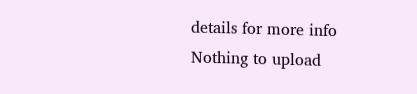details for more info
Nothing to upload